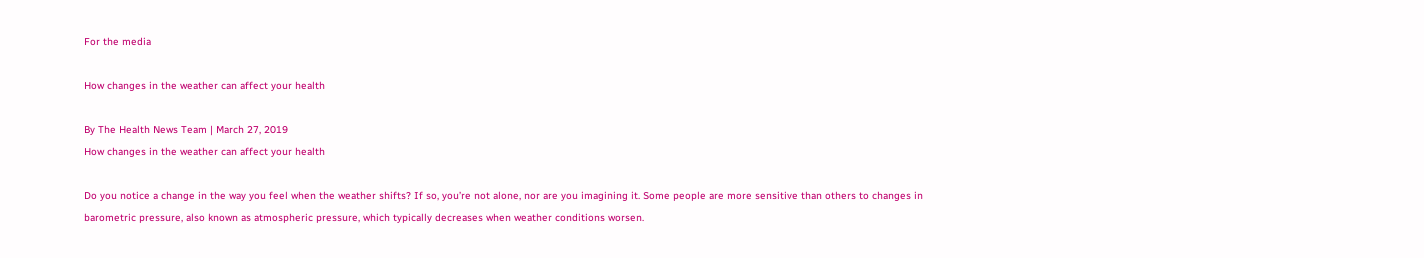For the media

How changes in the weather can affect your health

By The Health News Team | March 27, 2019
How changes in the weather can affect your health

Do you notice a change in the way you feel when the weather shifts? If so, you’re not alone, nor are you imagining it. Some people are more sensitive than others to changes in barometric pressure, also known as atmospheric pressure, which typically decreases when weather conditions worsen.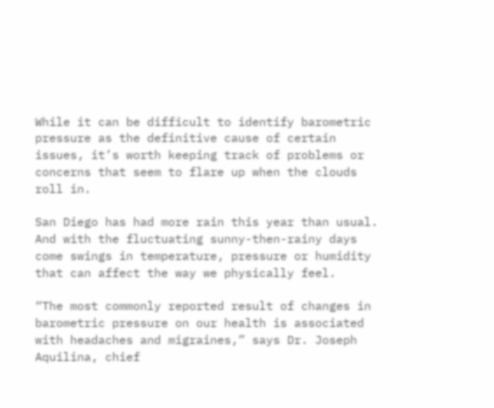While it can be difficult to identify barometric pressure as the definitive cause of certain issues, it’s worth keeping track of problems or concerns that seem to flare up when the clouds roll in.

San Diego has had more rain this year than usual. And with the fluctuating sunny-then-rainy days come swings in temperature, pressure or humidity that can affect the way we physically feel.

“The most commonly reported result of changes in barometric pressure on our health is associated with headaches and migraines,” says Dr. Joseph Aquilina, chief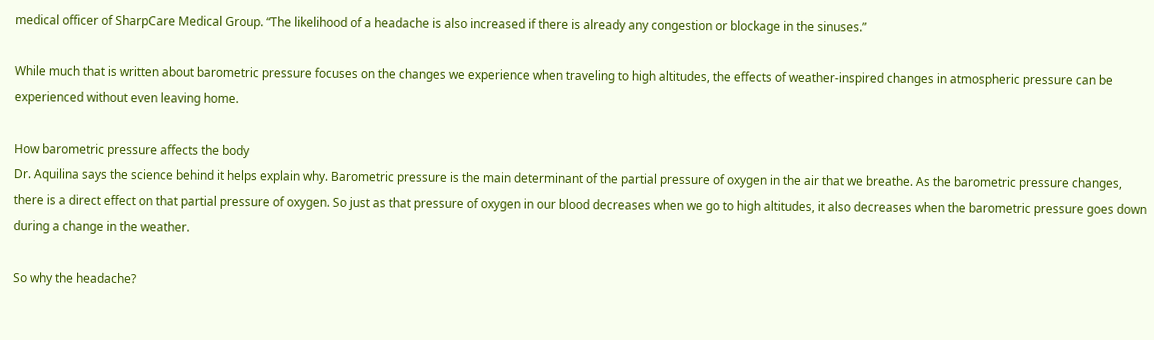medical officer of SharpCare Medical Group. “The likelihood of a headache is also increased if there is already any congestion or blockage in the sinuses.”

While much that is written about barometric pressure focuses on the changes we experience when traveling to high altitudes, the effects of weather-inspired changes in atmospheric pressure can be experienced without even leaving home.

How barometric pressure affects the body
Dr. Aquilina says the science behind it helps explain why. Barometric pressure is the main determinant of the partial pressure of oxygen in the air that we breathe. As the barometric pressure changes, there is a direct effect on that partial pressure of oxygen. So just as that pressure of oxygen in our blood decreases when we go to high altitudes, it also decreases when the barometric pressure goes down during a change in the weather.

So why the headache?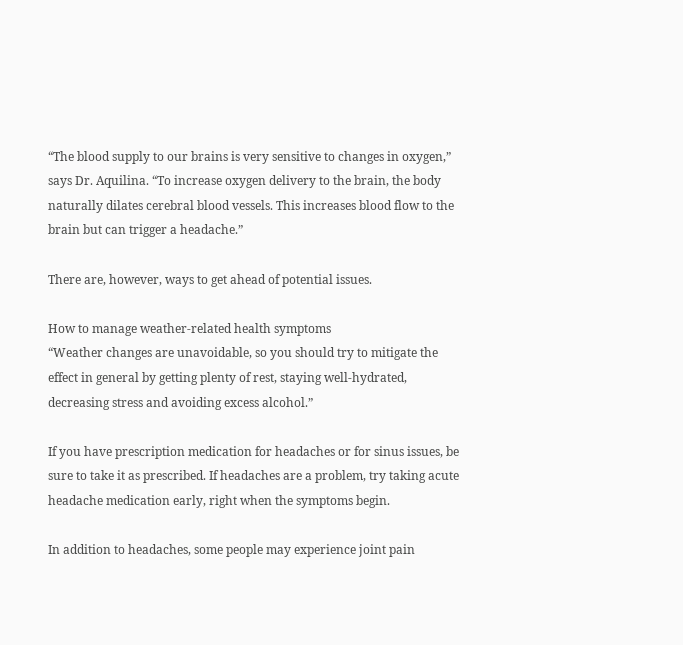“The blood supply to our brains is very sensitive to changes in oxygen,” says Dr. Aquilina. “To increase oxygen delivery to the brain, the body naturally dilates cerebral blood vessels. This increases blood flow to the brain but can trigger a headache.”

There are, however, ways to get ahead of potential issues.

How to manage weather-related health symptoms
“Weather changes are unavoidable, so you should try to mitigate the effect in general by getting plenty of rest, staying well-hydrated, decreasing stress and avoiding excess alcohol.”

If you have prescription medication for headaches or for sinus issues, be sure to take it as prescribed. If headaches are a problem, try taking acute headache medication early, right when the symptoms begin.

In addition to headaches, some people may experience joint pain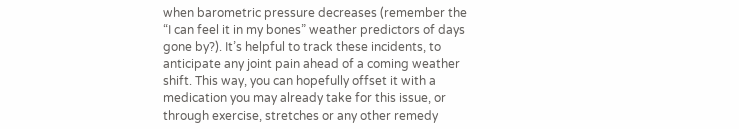when barometric pressure decreases (remember the “I can feel it in my bones” weather predictors of days gone by?). It’s helpful to track these incidents, to anticipate any joint pain ahead of a coming weather shift. This way, you can hopefully offset it with a medication you may already take for this issue, or through exercise, stretches or any other remedy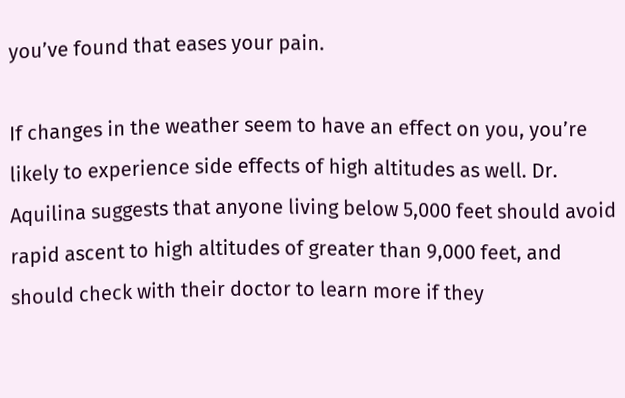you’ve found that eases your pain.

If changes in the weather seem to have an effect on you, you’re likely to experience side effects of high altitudes as well. Dr. Aquilina suggests that anyone living below 5,000 feet should avoid rapid ascent to high altitudes of greater than 9,000 feet, and should check with their doctor to learn more if they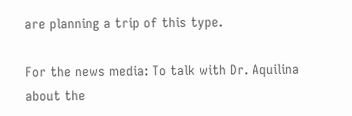are planning a trip of this type.

For the news media: To talk with Dr. Aquilina about the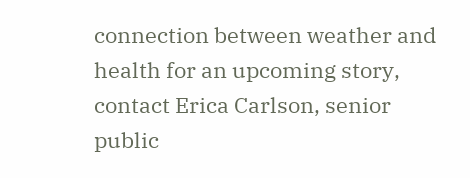connection between weather and health for an upcoming story, contact Erica Carlson, senior public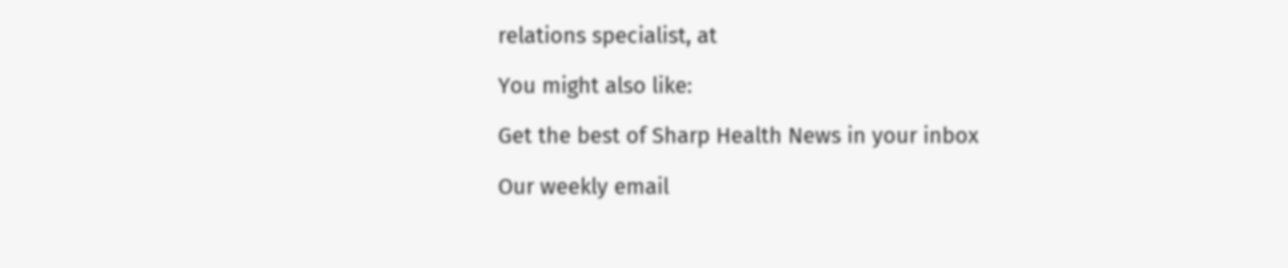relations specialist, at

You might also like:

Get the best of Sharp Health News in your inbox

Our weekly email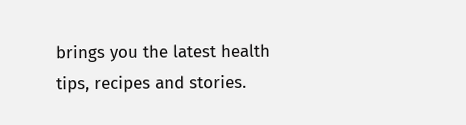brings you the latest health tips, recipes and stories.